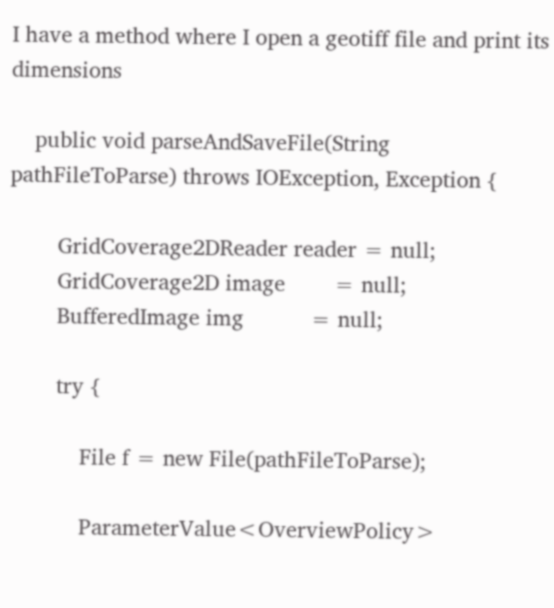I have a method where I open a geotiff file and print its dimensions

    public void parseAndSaveFile(String pathFileToParse) throws IOException, Exception {

        GridCoverage2DReader reader = null;
        GridCoverage2D image        = null;
        BufferedImage img           = null;

        try {

            File f = new File(pathFileToParse);

            ParameterValue<OverviewPolicy>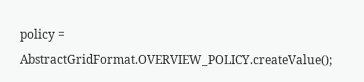policy = AbstractGridFormat.OVERVIEW_POLICY.createValue();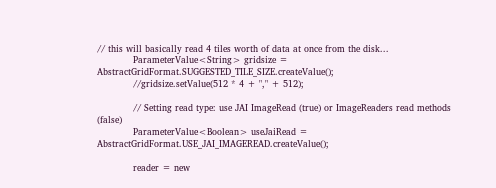// this will basically read 4 tiles worth of data at once from the disk...
            ParameterValue<String> gridsize = AbstractGridFormat.SUGGESTED_TILE_SIZE.createValue();
            //gridsize.setValue(512 * 4 + "," + 512);

            // Setting read type: use JAI ImageRead (true) or ImageReaders read methods (false)
            ParameterValue<Boolean> useJaiRead = AbstractGridFormat.USE_JAI_IMAGEREAD.createValue();

            reader = new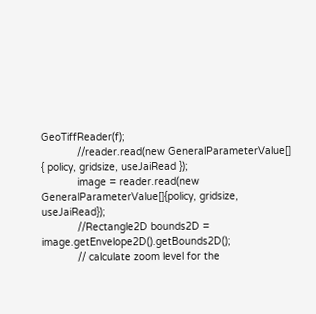GeoTiffReader(f);
            //reader.read(new GeneralParameterValue[] { policy, gridsize, useJaiRead });
            image = reader.read(new GeneralParameterValue[]{policy, gridsize, useJaiRead});
            //Rectangle2D bounds2D = image.getEnvelope2D().getBounds2D();
            // calculate zoom level for the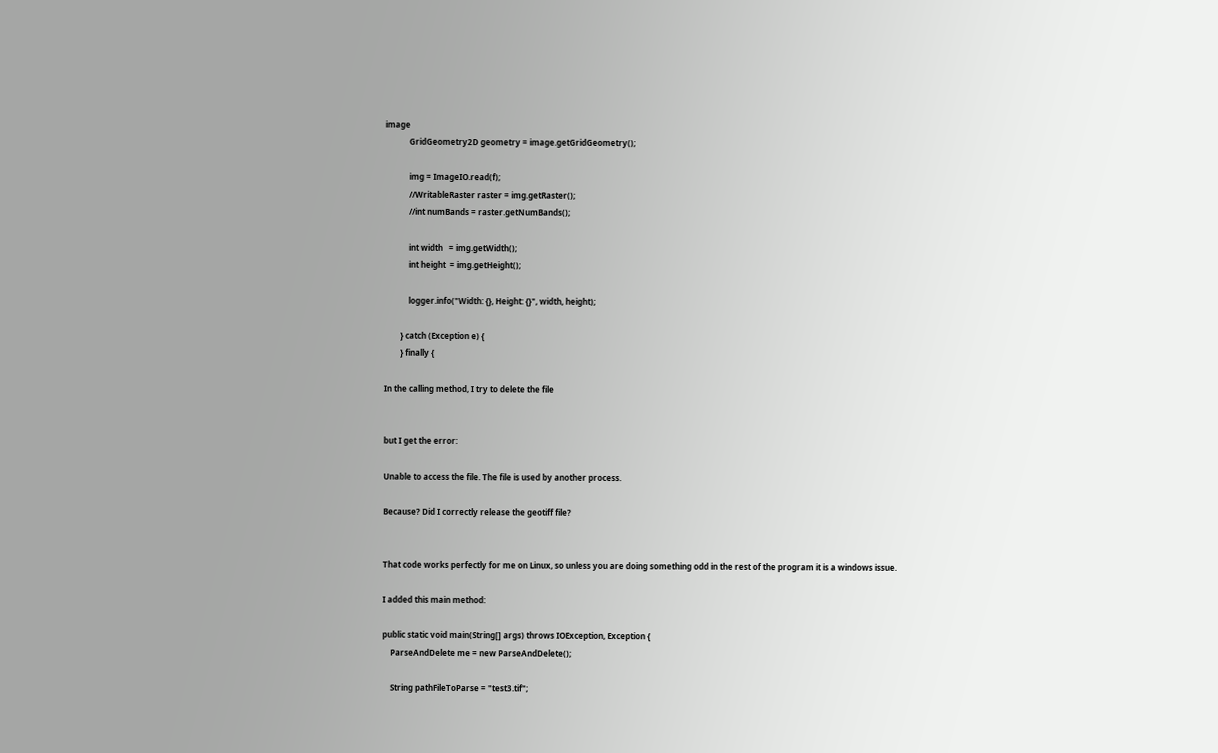image
            GridGeometry2D geometry = image.getGridGeometry();

            img = ImageIO.read(f);
            //WritableRaster raster = img.getRaster();
            //int numBands = raster.getNumBands();

            int width   = img.getWidth();
            int height  = img.getHeight();

            logger.info("Width: {}, Height: {}", width, height);

        } catch (Exception e) {
        } finally {

In the calling method, I try to delete the file


but I get the error:

Unable to access the file. The file is used by another process.

Because? Did I correctly release the geotiff file?


That code works perfectly for me on Linux, so unless you are doing something odd in the rest of the program it is a windows issue.

I added this main method:

public static void main(String[] args) throws IOException, Exception {
    ParseAndDelete me = new ParseAndDelete();

    String pathFileToParse = "test3.tif";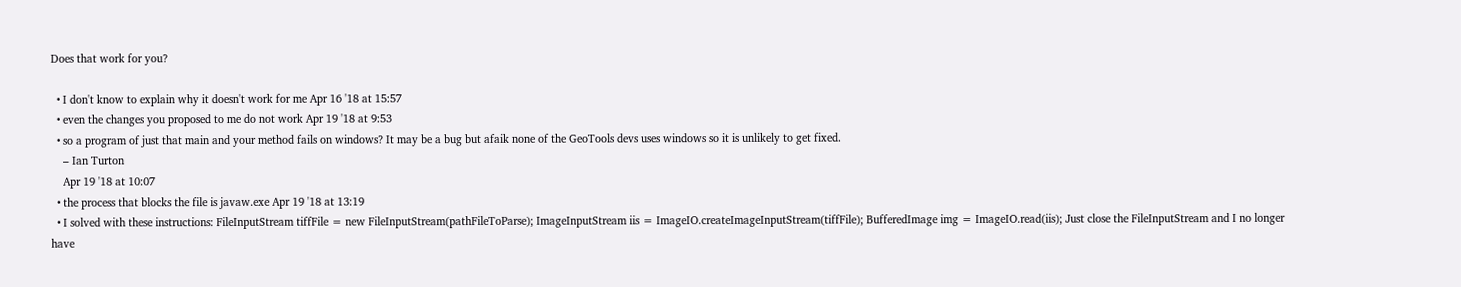Does that work for you?

  • I don't know to explain why it doesn't work for me Apr 16 '18 at 15:57
  • even the changes you proposed to me do not work Apr 19 '18 at 9:53
  • so a program of just that main and your method fails on windows? It may be a bug but afaik none of the GeoTools devs uses windows so it is unlikely to get fixed.
    – Ian Turton
    Apr 19 '18 at 10:07
  • the process that blocks the file is javaw.exe Apr 19 '18 at 13:19
  • I solved with these instructions: FileInputStream tiffFile = new FileInputStream(pathFileToParse); ImageInputStream iis = ImageIO.createImageInputStream(tiffFile); BufferedImage img = ImageIO.read(iis); Just close the FileInputStream and I no longer have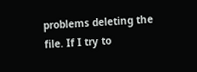problems deleting the file. If I try to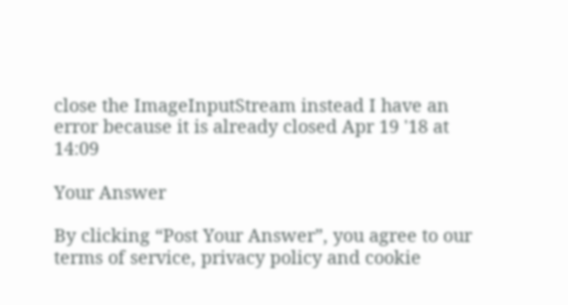close the ImageInputStream instead I have an error because it is already closed Apr 19 '18 at 14:09

Your Answer

By clicking “Post Your Answer”, you agree to our terms of service, privacy policy and cookie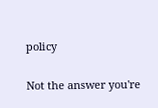policy

Not the answer you're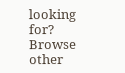looking for? Browse other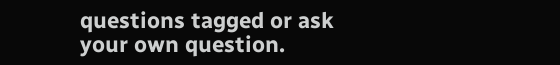questions tagged or ask your own question.